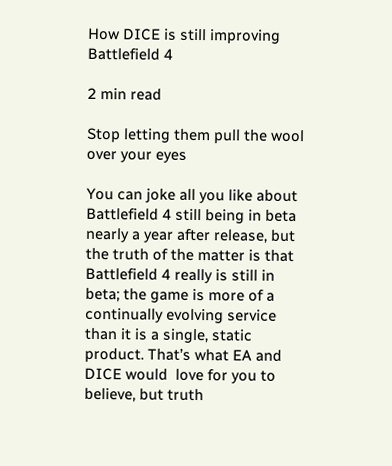How DICE is still improving Battlefield 4

2 min read

Stop letting them pull the wool over your eyes

You can joke all you like about Battlefield 4 still being in beta nearly a year after release, but the truth of the matter is that Battlefield 4 really is still in beta; the game is more of a continually evolving service than it is a single, static product. That’s what EA and DICE would  love for you to believe, but truth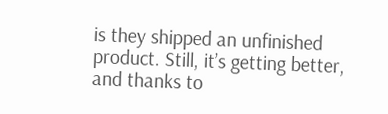is they shipped an unfinished product. Still, it’s getting better, and thanks to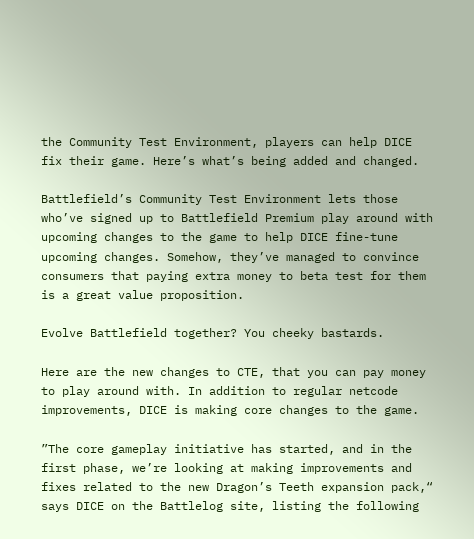the Community Test Environment, players can help DICE fix their game. Here’s what’s being added and changed.

Battlefield’s Community Test Environment lets those who’ve signed up to Battlefield Premium play around with upcoming changes to the game to help DICE fine-tune upcoming changes. Somehow, they’ve managed to convince consumers that paying extra money to beta test for them is a great value proposition.

Evolve Battlefield together? You cheeky bastards.

Here are the new changes to CTE, that you can pay money to play around with. In addition to regular netcode improvements, DICE is making core changes to the game.

”The core gameplay initiative has started, and in the first phase, we’re looking at making improvements and fixes related to the new Dragon’s Teeth expansion pack,“ says DICE on the Battlelog site, listing the following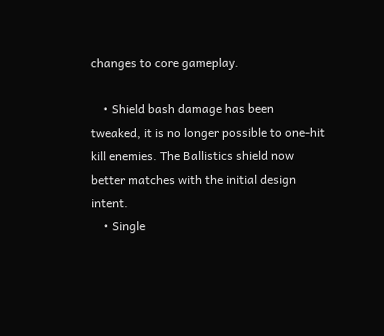changes to core gameplay.

    • Shield bash damage has been tweaked, it is no longer possible to one-hit kill enemies. The Ballistics shield now better matches with the initial design intent.
    • Single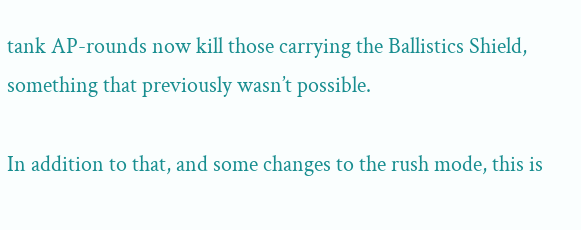tank AP-rounds now kill those carrying the Ballistics Shield, something that previously wasn’t possible.

In addition to that, and some changes to the rush mode, this is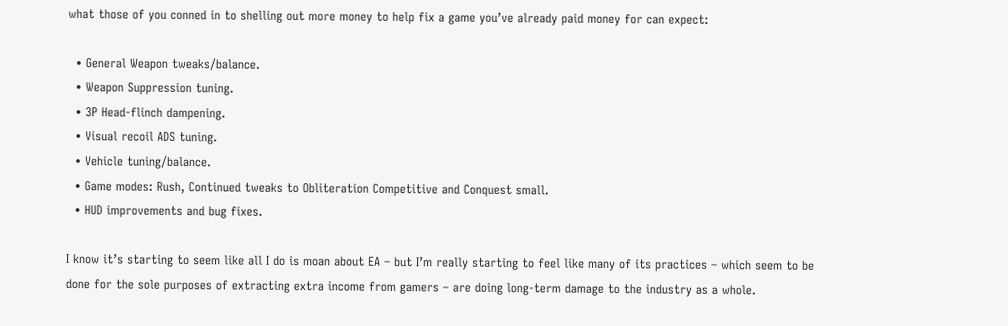what those of you conned in to shelling out more money to help fix a game you’ve already paid money for can expect:

  • General Weapon tweaks/balance.
  • Weapon Suppression tuning.
  • 3P Head-flinch dampening.
  • Visual recoil ADS tuning.
  • Vehicle tuning/balance.
  • Game modes: Rush, Continued tweaks to Obliteration Competitive and Conquest small.
  • HUD improvements and bug fixes.

I know it’s starting to seem like all I do is moan about EA – but I’m really starting to feel like many of its practices – which seem to be done for the sole purposes of extracting extra income from gamers – are doing long-term damage to the industry as a whole.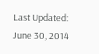Last Updated: June 30, 2014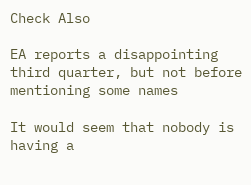Check Also

EA reports a disappointing third quarter, but not before mentioning some names

It would seem that nobody is having a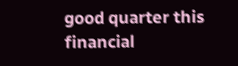good quarter this financial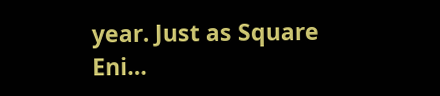year. Just as Square Eni…